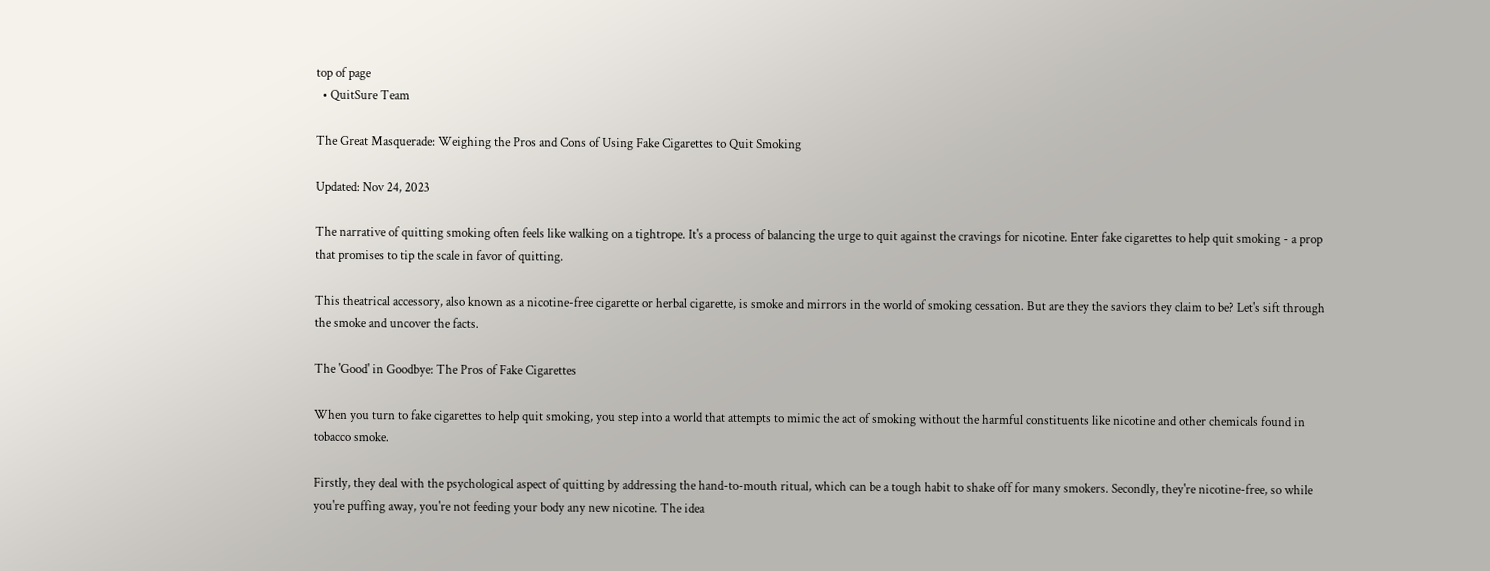top of page
  • QuitSure Team

The Great Masquerade: Weighing the Pros and Cons of Using Fake Cigarettes to Quit Smoking

Updated: Nov 24, 2023

The narrative of quitting smoking often feels like walking on a tightrope. It's a process of balancing the urge to quit against the cravings for nicotine. Enter fake cigarettes to help quit smoking - a prop that promises to tip the scale in favor of quitting.

This theatrical accessory, also known as a nicotine-free cigarette or herbal cigarette, is smoke and mirrors in the world of smoking cessation. But are they the saviors they claim to be? Let's sift through the smoke and uncover the facts.

The 'Good' in Goodbye: The Pros of Fake Cigarettes

When you turn to fake cigarettes to help quit smoking, you step into a world that attempts to mimic the act of smoking without the harmful constituents like nicotine and other chemicals found in tobacco smoke.

Firstly, they deal with the psychological aspect of quitting by addressing the hand-to-mouth ritual, which can be a tough habit to shake off for many smokers. Secondly, they're nicotine-free, so while you're puffing away, you're not feeding your body any new nicotine. The idea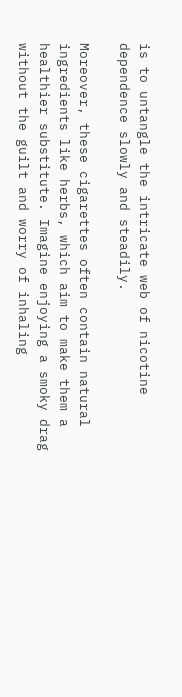is to untangle the intricate web of nicotine dependence slowly and steadily.

Moreover, these cigarettes often contain natural ingredients like herbs, which aim to make them a healthier substitute. Imagine enjoying a smoky drag without the guilt and worry of inhaling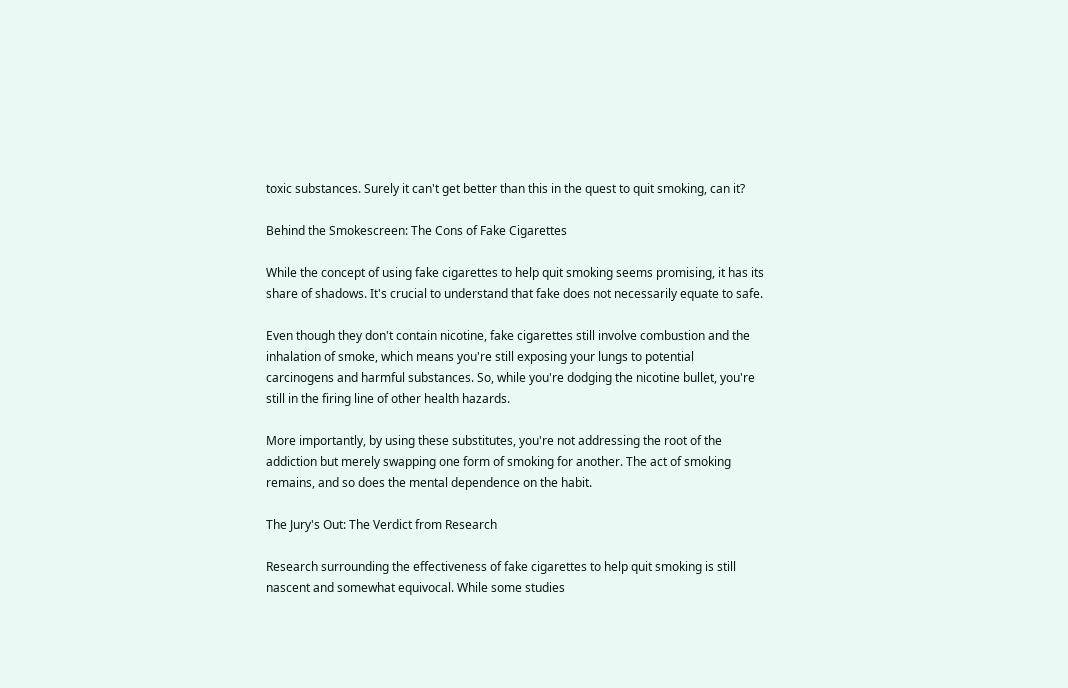toxic substances. Surely it can't get better than this in the quest to quit smoking, can it?

Behind the Smokescreen: The Cons of Fake Cigarettes

While the concept of using fake cigarettes to help quit smoking seems promising, it has its share of shadows. It's crucial to understand that fake does not necessarily equate to safe.

Even though they don't contain nicotine, fake cigarettes still involve combustion and the inhalation of smoke, which means you're still exposing your lungs to potential carcinogens and harmful substances. So, while you're dodging the nicotine bullet, you're still in the firing line of other health hazards.

More importantly, by using these substitutes, you're not addressing the root of the addiction but merely swapping one form of smoking for another. The act of smoking remains, and so does the mental dependence on the habit.

The Jury's Out: The Verdict from Research

Research surrounding the effectiveness of fake cigarettes to help quit smoking is still nascent and somewhat equivocal. While some studies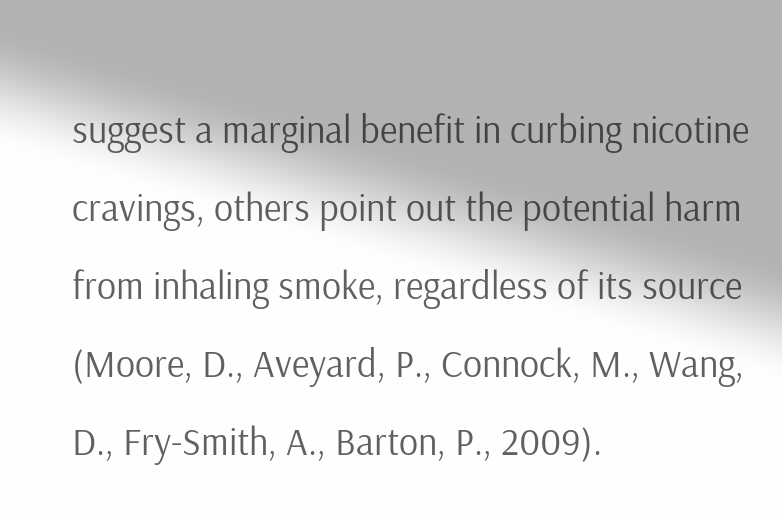suggest a marginal benefit in curbing nicotine cravings, others point out the potential harm from inhaling smoke, regardless of its source (Moore, D., Aveyard, P., Connock, M., Wang, D., Fry-Smith, A., Barton, P., 2009).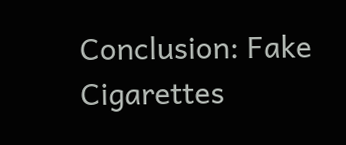Conclusion: Fake Cigarettes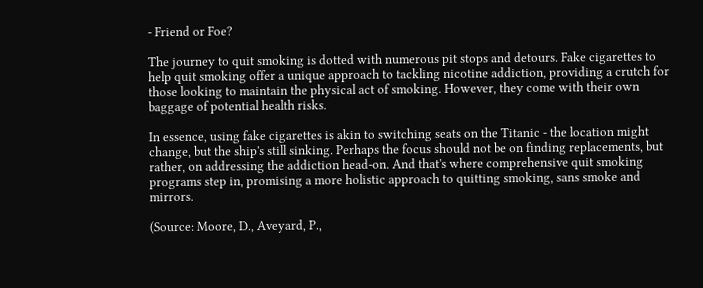- Friend or Foe?

The journey to quit smoking is dotted with numerous pit stops and detours. Fake cigarettes to help quit smoking offer a unique approach to tackling nicotine addiction, providing a crutch for those looking to maintain the physical act of smoking. However, they come with their own baggage of potential health risks.

In essence, using fake cigarettes is akin to switching seats on the Titanic - the location might change, but the ship's still sinking. Perhaps the focus should not be on finding replacements, but rather, on addressing the addiction head-on. And that's where comprehensive quit smoking programs step in, promising a more holistic approach to quitting smoking, sans smoke and mirrors.

(Source: Moore, D., Aveyard, P.,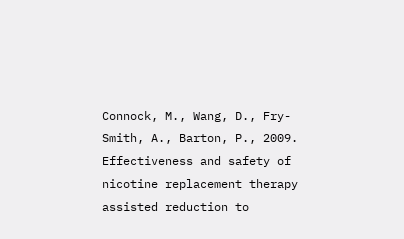Connock, M., Wang, D., Fry-Smith, A., Barton, P., 2009. Effectiveness and safety of nicotine replacement therapy assisted reduction to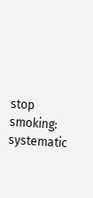stop smoking: systematic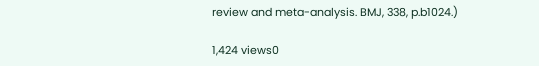review and meta-analysis. BMJ, 338, p.b1024.)

1,424 views0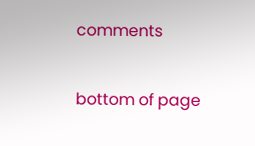comments


bottom of page